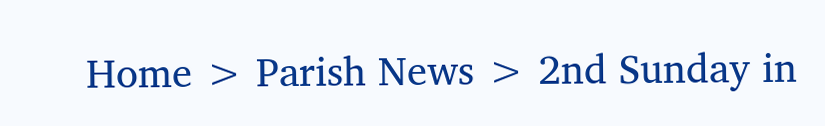Home > Parish News > 2nd Sunday in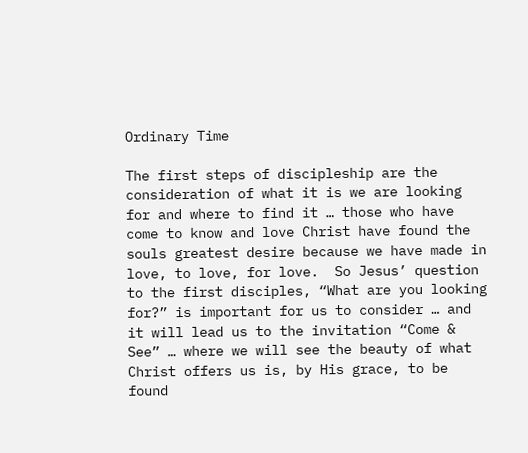Ordinary Time

The first steps of discipleship are the consideration of what it is we are looking for and where to find it … those who have come to know and love Christ have found the souls greatest desire because we have made in love, to love, for love.  So Jesus’ question to the first disciples, “What are you looking for?” is important for us to consider … and it will lead us to the invitation “Come & See” … where we will see the beauty of what Christ offers us is, by His grace, to be found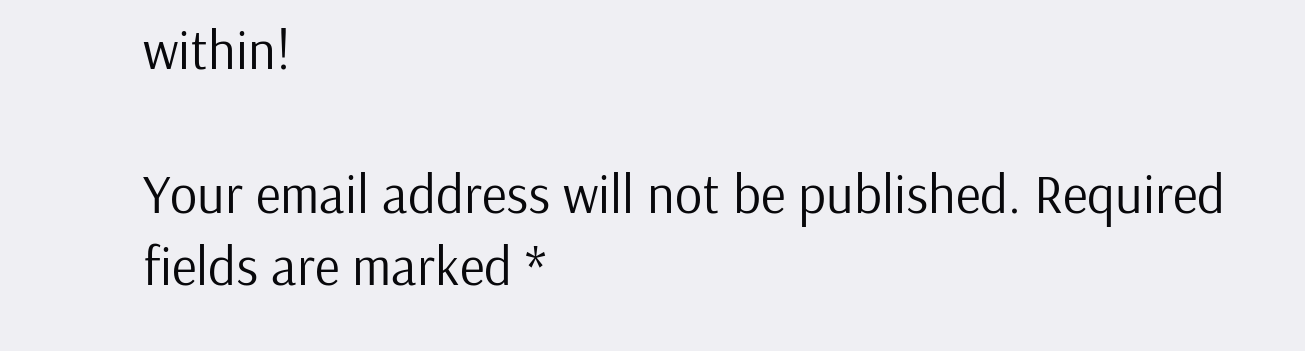within!

Your email address will not be published. Required fields are marked *